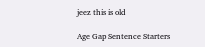jeez this is old

Age Gap Sentence Starters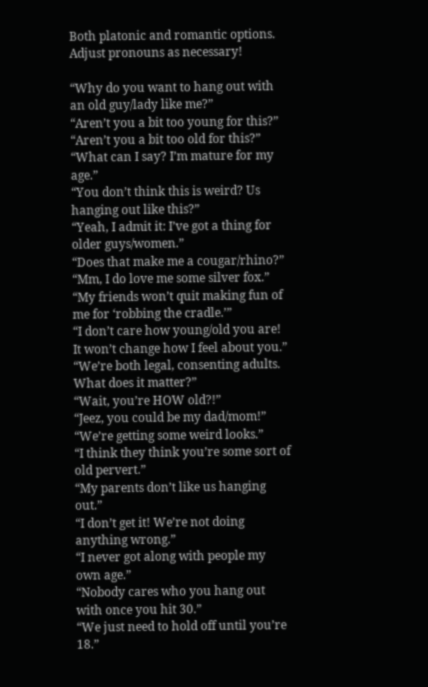Both platonic and romantic options. Adjust pronouns as necessary!

“Why do you want to hang out with an old guy/lady like me?”
“Aren’t you a bit too young for this?”
“Aren’t you a bit too old for this?”
“What can I say? I’m mature for my age.”
“You don’t think this is weird? Us hanging out like this?”
“Yeah, I admit it: I’ve got a thing for older guys/women.”
“Does that make me a cougar/rhino?”
“Mm, I do love me some silver fox.”
“My friends won’t quit making fun of me for ‘robbing the cradle.’”
“I don’t care how young/old you are! It won’t change how I feel about you.”
“We’re both legal, consenting adults. What does it matter?”
“Wait, you’re HOW old?!”
“Jeez, you could be my dad/mom!”
“We’re getting some weird looks.”
“I think they think you’re some sort of old pervert.”
“My parents don’t like us hanging out.”
“I don’t get it! We’re not doing anything wrong.”
“I never got along with people my own age.”
“Nobody cares who you hang out with once you hit 30.”
“We just need to hold off until you’re 18.”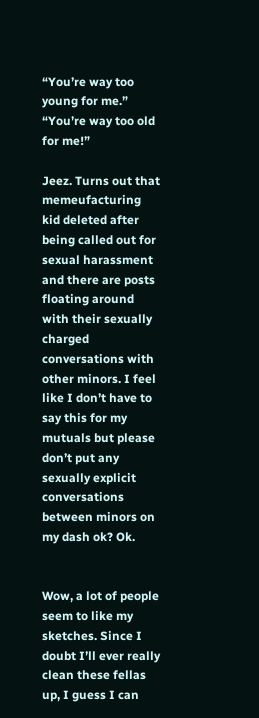“You’re way too young for me.”
“You’re way too old for me!”

Jeez. Turns out that memeufacturing kid deleted after being called out for sexual harassment and there are posts floating around with their sexually charged conversations with other minors. I feel like I don’t have to say this for my mutuals but please don’t put any sexually explicit conversations between minors on my dash ok? Ok.


Wow, a lot of people seem to like my sketches. Since I doubt I’ll ever really clean these fellas up, I guess I can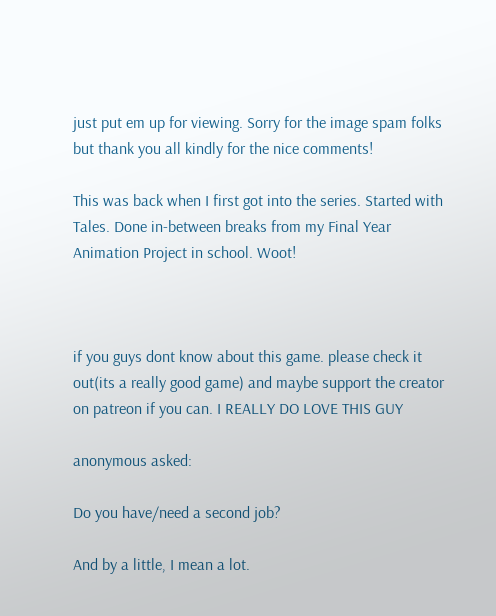just put em up for viewing. Sorry for the image spam folks but thank you all kindly for the nice comments!

This was back when I first got into the series. Started with Tales. Done in-between breaks from my Final Year Animation Project in school. Woot!



if you guys dont know about this game. please check it out(its a really good game) and maybe support the creator on patreon if you can. I REALLY DO LOVE THIS GUY

anonymous asked:

Do you have/need a second job?

And by a little, I mean a lot.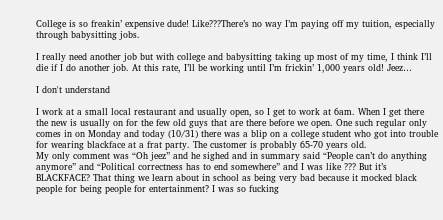College is so freakin’ expensive dude! Like???There’s no way I’m paying off my tuition, especially through babysitting jobs.

I really need another job but with college and babysitting taking up most of my time, I think I’ll die if I do another job. At this rate, I’ll be working until I’m frickin’ 1,000 years old! Jeez…

I don't understand

I work at a small local restaurant and usually open, so I get to work at 6am. When I get there the new is usually on for the few old guys that are there before we open. One such regular only comes in on Monday and today (10/31) there was a blip on a college student who got into trouble for wearing blackface at a frat party. The customer is probably 65-70 years old.
My only comment was “Oh jeez” and he sighed and in summary said “People can’t do anything anymore” and “Political correctness has to end somewhere” and I was like ??? But it’s BLACKFACE? That thing we learn about in school as being very bad because it mocked black people for being people for entertainment? I was so fucking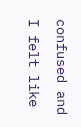confused and I felt like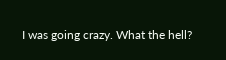I was going crazy. What the hell?